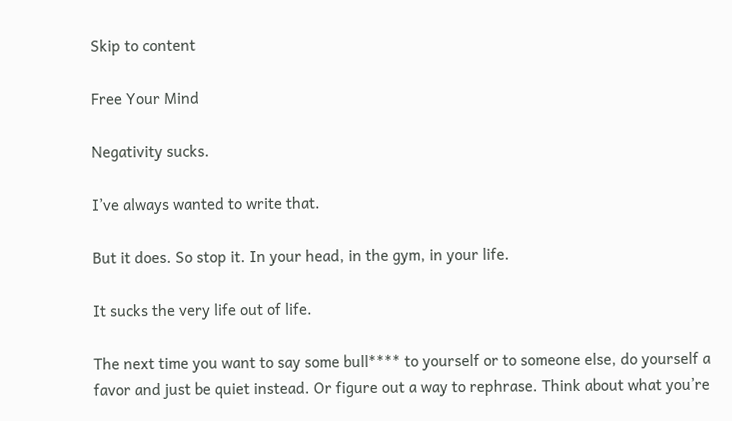Skip to content

Free Your Mind

Negativity sucks.

I’ve always wanted to write that.

But it does. So stop it. In your head, in the gym, in your life.

It sucks the very life out of life.

The next time you want to say some bull**** to yourself or to someone else, do yourself a favor and just be quiet instead. Or figure out a way to rephrase. Think about what you’re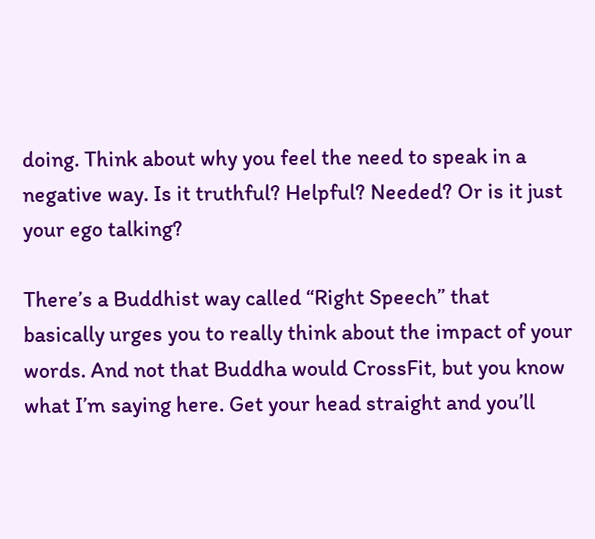doing. Think about why you feel the need to speak in a negative way. Is it truthful? Helpful? Needed? Or is it just your ego talking?

There’s a Buddhist way called “Right Speech” that basically urges you to really think about the impact of your words. And not that Buddha would CrossFit, but you know what I’m saying here. Get your head straight and you’ll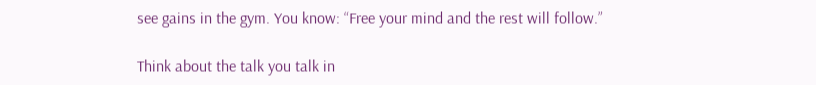see gains in the gym. You know: “Free your mind and the rest will follow.”

Think about the talk you talk in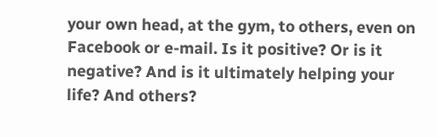your own head, at the gym, to others, even on Facebook or e-mail. Is it positive? Or is it negative? And is it ultimately helping your life? And others?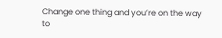Change one thing and you’re on the way to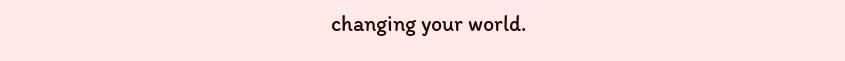changing your world.